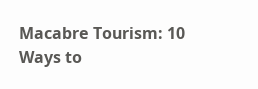Macabre Tourism: 10 Ways to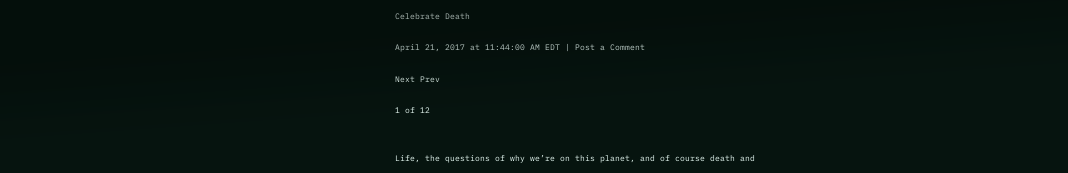Celebrate Death

April 21, 2017 at 11:44:00 AM EDT | Post a Comment

Next Prev

1 of 12


Life, the questions of why we’re on this planet, and of course death and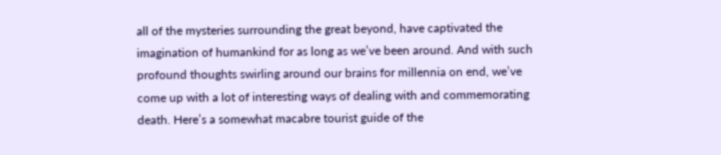all of the mysteries surrounding the great beyond, have captivated the imagination of humankind for as long as we’ve been around. And with such profound thoughts swirling around our brains for millennia on end, we’ve come up with a lot of interesting ways of dealing with and commemorating death. Here’s a somewhat macabre tourist guide of the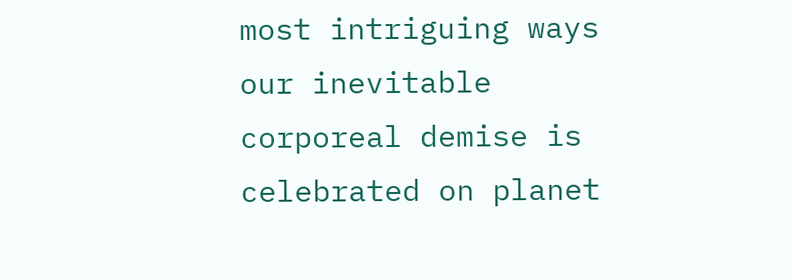most intriguing ways our inevitable corporeal demise is celebrated on planet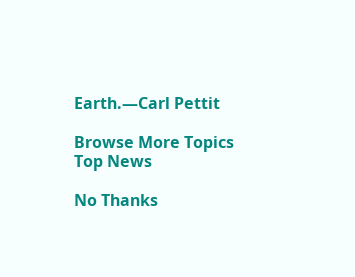Earth.—Carl Pettit

Browse More Topics
Top News

No Thanks